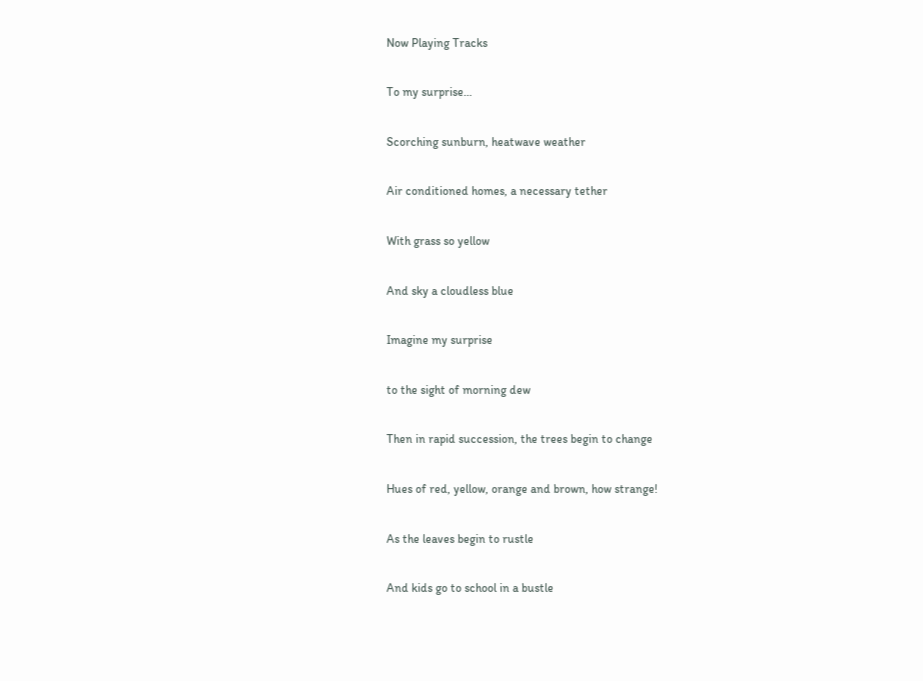Now Playing Tracks

To my surprise…

Scorching sunburn, heatwave weather

Air conditioned homes, a necessary tether

With grass so yellow

And sky a cloudless blue

Imagine my surprise

to the sight of morning dew

Then in rapid succession, the trees begin to change

Hues of red, yellow, orange and brown, how strange!

As the leaves begin to rustle

And kids go to school in a bustle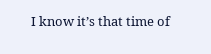I know it’s that time of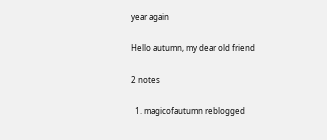year again

Hello autumn, my dear old friend

2 notes

  1. magicofautumn reblogged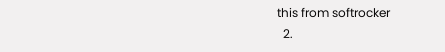this from softrocker
  2.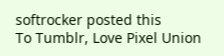softrocker posted this
To Tumblr, Love Pixel Union